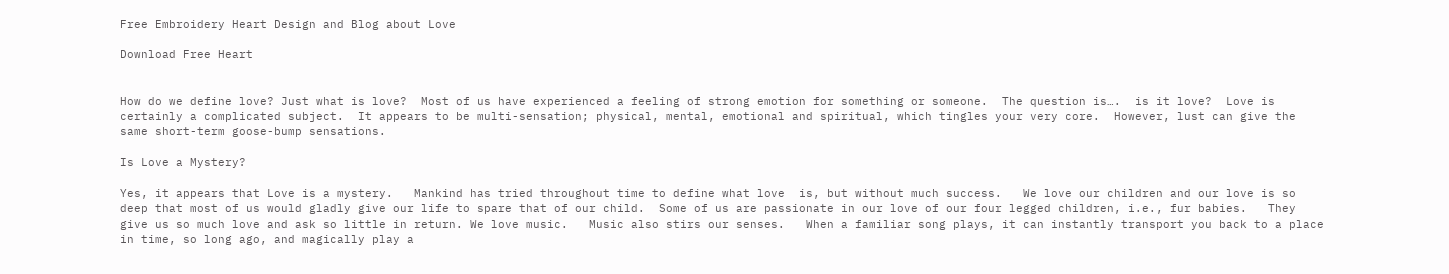Free Embroidery Heart Design and Blog about Love

Download Free Heart


How do we define love? Just what is love?  Most of us have experienced a feeling of strong emotion for something or someone.  The question is….  is it love?  Love is certainly a complicated subject.  It appears to be multi-sensation; physical, mental, emotional and spiritual, which tingles your very core.  However, lust can give the same short-term goose-bump sensations.

Is Love a Mystery?

Yes, it appears that Love is a mystery.   Mankind has tried throughout time to define what love  is, but without much success.   We love our children and our love is so deep that most of us would gladly give our life to spare that of our child.  Some of us are passionate in our love of our four legged children, i.e., fur babies.   They give us so much love and ask so little in return. We love music.   Music also stirs our senses.   When a familiar song plays, it can instantly transport you back to a place in time, so long ago, and magically play a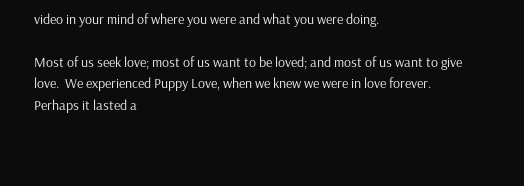video in your mind of where you were and what you were doing.

Most of us seek love; most of us want to be loved; and most of us want to give love.  We experienced Puppy Love, when we knew we were in love forever.   Perhaps it lasted a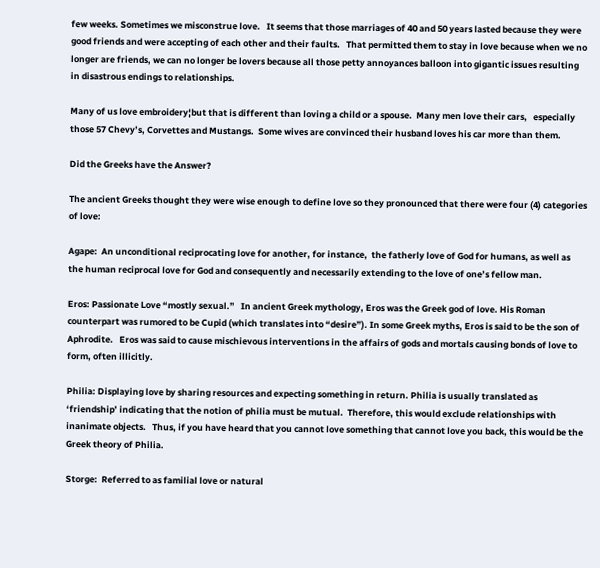few weeks. Sometimes we misconstrue love.   It seems that those marriages of 40 and 50 years lasted because they were good friends and were accepting of each other and their faults.   That permitted them to stay in love because when we no longer are friends, we can no longer be lovers because all those petty annoyances balloon into gigantic issues resulting in disastrous endings to relationships.

Many of us love embroidery¦but that is different than loving a child or a spouse.  Many men love their cars,   especially those 57 Chevy’s, Corvettes and Mustangs.  Some wives are convinced their husband loves his car more than them.

Did the Greeks have the Answer?

The ancient Greeks thought they were wise enough to define love so they pronounced that there were four (4) categories of love:

Agape:  An unconditional reciprocating love for another, for instance,  the fatherly love of God for humans, as well as the human reciprocal love for God and consequently and necessarily extending to the love of one’s fellow man.

Eros: Passionate Love “mostly sexual.”   In ancient Greek mythology, Eros was the Greek god of love. His Roman counterpart was rumored to be Cupid (which translates into “desire”). In some Greek myths, Eros is said to be the son of Aphrodite.   Eros was said to cause mischievous interventions in the affairs of gods and mortals causing bonds of love to form, often illicitly.

Philia: Displaying love by sharing resources and expecting something in return. Philia is usually translated as ‘friendship’ indicating that the notion of philia must be mutual.  Therefore, this would exclude relationships with inanimate objects.   Thus, if you have heard that you cannot love something that cannot love you back, this would be the Greek theory of Philia.

Storge:  Referred to as familial love or natural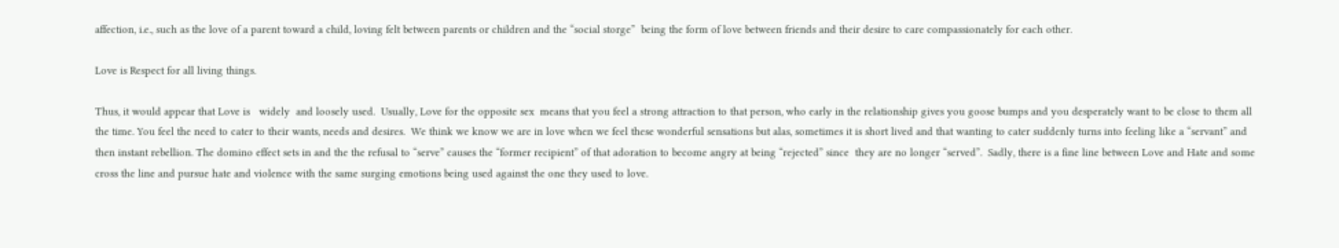affection, i.e., such as the love of a parent toward a child, loving felt between parents or children and the “social storge”  being the form of love between friends and their desire to care compassionately for each other.

Love is Respect for all living things.

Thus, it would appear that Love is   widely  and loosely used.  Usually, Love for the opposite sex  means that you feel a strong attraction to that person, who early in the relationship gives you goose bumps and you desperately want to be close to them all the time. You feel the need to cater to their wants, needs and desires.  We think we know we are in love when we feel these wonderful sensations but alas, sometimes it is short lived and that wanting to cater suddenly turns into feeling like a “servant” and then instant rebellion. The domino effect sets in and the the refusal to “serve” causes the “former recipient” of that adoration to become angry at being “rejected” since  they are no longer “served”.  Sadly, there is a fine line between Love and Hate and some cross the line and pursue hate and violence with the same surging emotions being used against the one they used to love.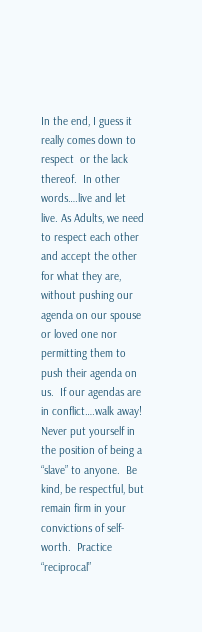In the end, I guess it really comes down to respect  or the lack thereof.  In other words….live and let live. As Adults, we need to respect each other and accept the other for what they are, without pushing our agenda on our spouse or loved one nor permitting them to push their agenda on us.  If our agendas are in conflict….walk away!  Never put yourself in the position of being a “slave” to anyone.  Be kind, be respectful, but remain firm in your convictions of self-worth.  Practice “reciprocal”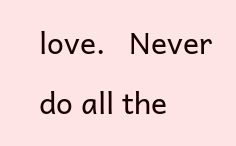love.   Never do all the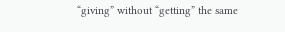“giving” without “getting” the same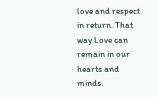love and respect in return. That way Love can remain in our hearts and minds.